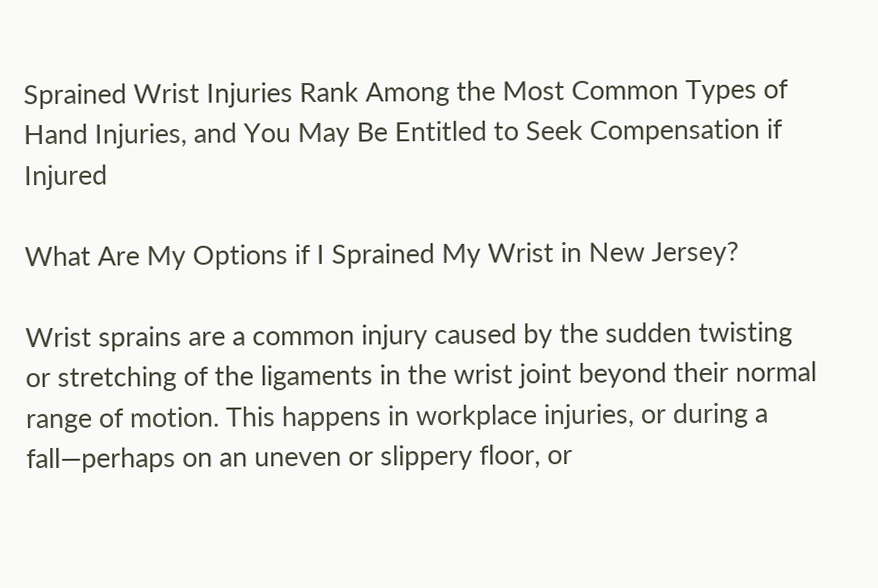Sprained Wrist Injuries Rank Among the Most Common Types of Hand Injuries, and You May Be Entitled to Seek Compensation if Injured

What Are My Options if I Sprained My Wrist in New Jersey?

Wrist sprains are a common injury caused by the sudden twisting or stretching of the ligaments in the wrist joint beyond their normal range of motion. This happens in workplace injuries, or during a fall—perhaps on an uneven or slippery floor, or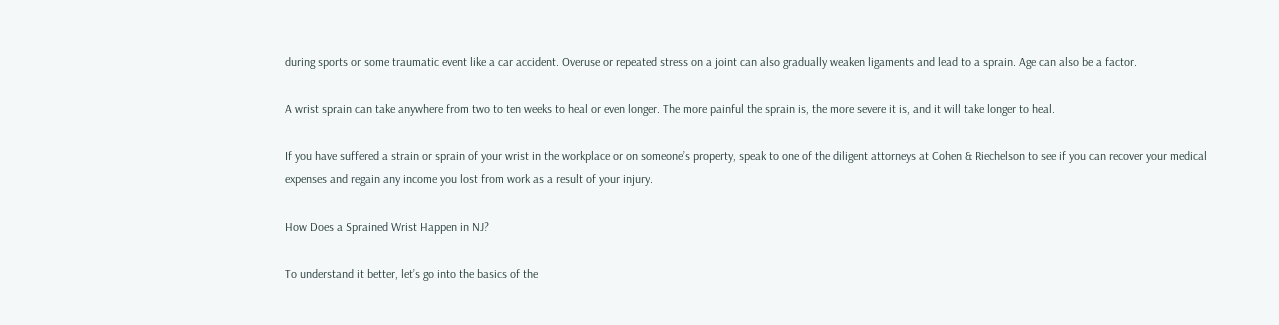during sports or some traumatic event like a car accident. Overuse or repeated stress on a joint can also gradually weaken ligaments and lead to a sprain. Age can also be a factor.

A wrist sprain can take anywhere from two to ten weeks to heal or even longer. The more painful the sprain is, the more severe it is, and it will take longer to heal.

If you have suffered a strain or sprain of your wrist in the workplace or on someone’s property, speak to one of the diligent attorneys at Cohen & Riechelson to see if you can recover your medical expenses and regain any income you lost from work as a result of your injury.

How Does a Sprained Wrist Happen in NJ?

To understand it better, let’s go into the basics of the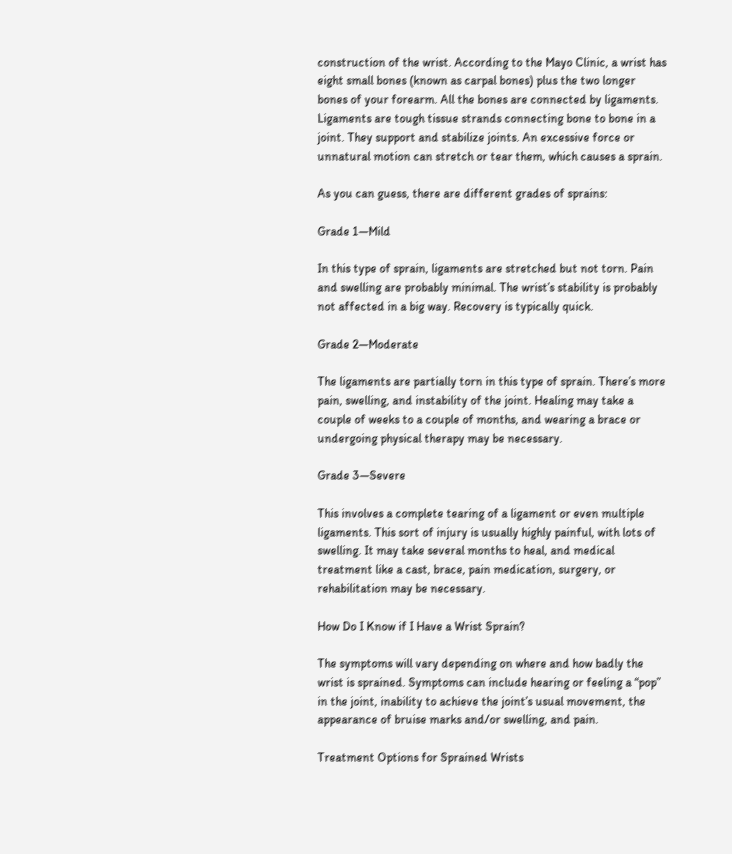construction of the wrist. According to the Mayo Clinic, a wrist has eight small bones (known as carpal bones) plus the two longer bones of your forearm. All the bones are connected by ligaments. Ligaments are tough tissue strands connecting bone to bone in a joint. They support and stabilize joints. An excessive force or unnatural motion can stretch or tear them, which causes a sprain.

As you can guess, there are different grades of sprains:

Grade 1—Mild

In this type of sprain, ligaments are stretched but not torn. Pain and swelling are probably minimal. The wrist’s stability is probably not affected in a big way. Recovery is typically quick.

Grade 2—Moderate

The ligaments are partially torn in this type of sprain. There’s more pain, swelling, and instability of the joint. Healing may take a couple of weeks to a couple of months, and wearing a brace or undergoing physical therapy may be necessary.

Grade 3—Severe

This involves a complete tearing of a ligament or even multiple ligaments. This sort of injury is usually highly painful, with lots of swelling. It may take several months to heal, and medical treatment like a cast, brace, pain medication, surgery, or rehabilitation may be necessary.

How Do I Know if I Have a Wrist Sprain?

The symptoms will vary depending on where and how badly the wrist is sprained. Symptoms can include hearing or feeling a “pop” in the joint, inability to achieve the joint’s usual movement, the appearance of bruise marks and/or swelling, and pain.

Treatment Options for Sprained Wrists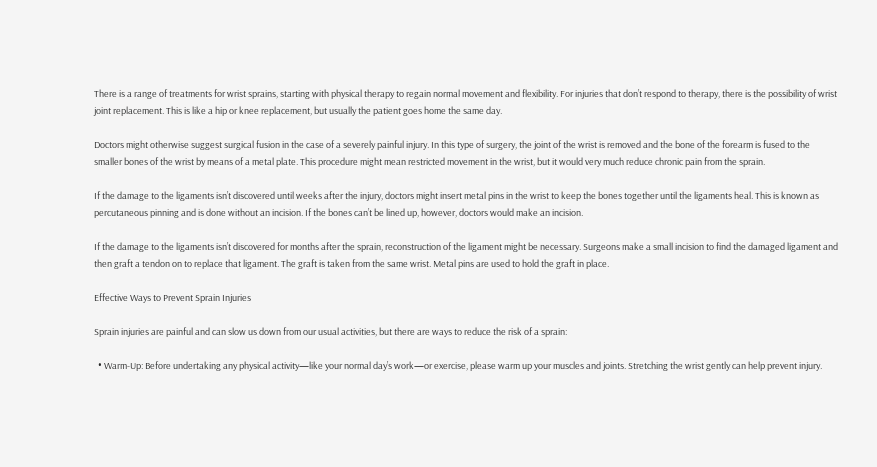There is a range of treatments for wrist sprains, starting with physical therapy to regain normal movement and flexibility. For injuries that don’t respond to therapy, there is the possibility of wrist joint replacement. This is like a hip or knee replacement, but usually the patient goes home the same day.

Doctors might otherwise suggest surgical fusion in the case of a severely painful injury. In this type of surgery, the joint of the wrist is removed and the bone of the forearm is fused to the smaller bones of the wrist by means of a metal plate. This procedure might mean restricted movement in the wrist, but it would very much reduce chronic pain from the sprain.

If the damage to the ligaments isn’t discovered until weeks after the injury, doctors might insert metal pins in the wrist to keep the bones together until the ligaments heal. This is known as percutaneous pinning and is done without an incision. If the bones can’t be lined up, however, doctors would make an incision.

If the damage to the ligaments isn’t discovered for months after the sprain, reconstruction of the ligament might be necessary. Surgeons make a small incision to find the damaged ligament and then graft a tendon on to replace that ligament. The graft is taken from the same wrist. Metal pins are used to hold the graft in place.

Effective Ways to Prevent Sprain Injuries

Sprain injuries are painful and can slow us down from our usual activities, but there are ways to reduce the risk of a sprain:

  • Warm-Up: Before undertaking any physical activity—like your normal day’s work—or exercise, please warm up your muscles and joints. Stretching the wrist gently can help prevent injury.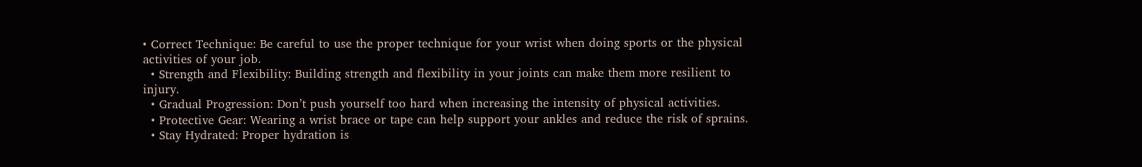• Correct Technique: Be careful to use the proper technique for your wrist when doing sports or the physical activities of your job.
  • Strength and Flexibility: Building strength and flexibility in your joints can make them more resilient to injury.
  • Gradual Progression: Don’t push yourself too hard when increasing the intensity of physical activities.
  • Protective Gear: Wearing a wrist brace or tape can help support your ankles and reduce the risk of sprains.
  • Stay Hydrated: Proper hydration is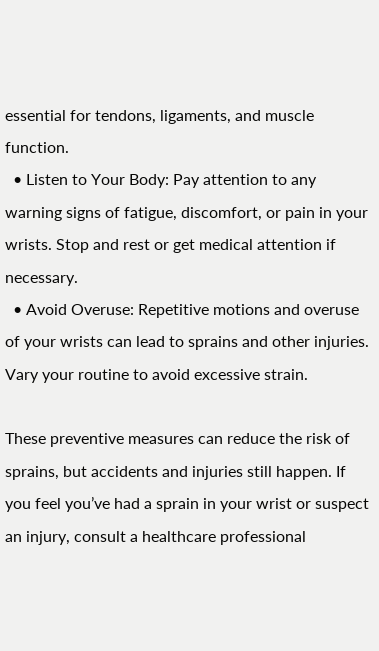essential for tendons, ligaments, and muscle function.
  • Listen to Your Body: Pay attention to any warning signs of fatigue, discomfort, or pain in your wrists. Stop and rest or get medical attention if necessary.
  • Avoid Overuse: Repetitive motions and overuse of your wrists can lead to sprains and other injuries. Vary your routine to avoid excessive strain.

These preventive measures can reduce the risk of sprains, but accidents and injuries still happen. If you feel you’ve had a sprain in your wrist or suspect an injury, consult a healthcare professional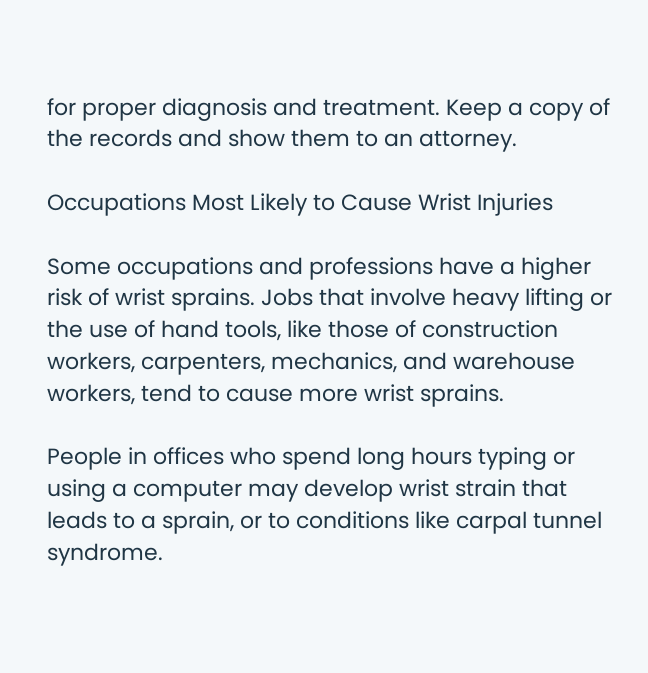for proper diagnosis and treatment. Keep a copy of the records and show them to an attorney.

Occupations Most Likely to Cause Wrist Injuries

Some occupations and professions have a higher risk of wrist sprains. Jobs that involve heavy lifting or the use of hand tools, like those of construction workers, carpenters, mechanics, and warehouse workers, tend to cause more wrist sprains.

People in offices who spend long hours typing or using a computer may develop wrist strain that leads to a sprain, or to conditions like carpal tunnel syndrome.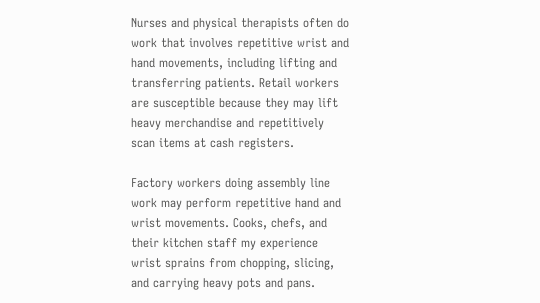Nurses and physical therapists often do work that involves repetitive wrist and hand movements, including lifting and transferring patients. Retail workers are susceptible because they may lift heavy merchandise and repetitively scan items at cash registers.

Factory workers doing assembly line work may perform repetitive hand and wrist movements. Cooks, chefs, and their kitchen staff my experience wrist sprains from chopping, slicing, and carrying heavy pots and pans.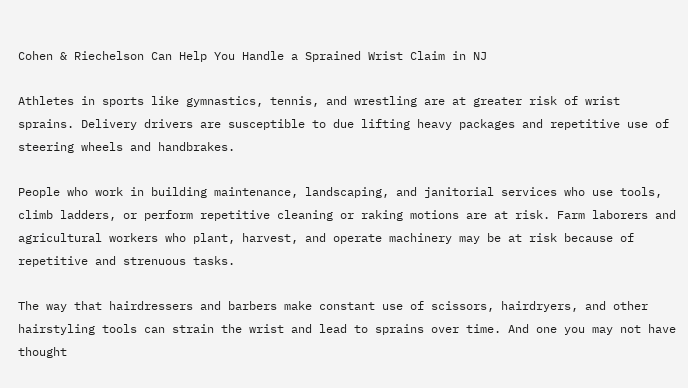Cohen & Riechelson Can Help You Handle a Sprained Wrist Claim in NJ

Athletes in sports like gymnastics, tennis, and wrestling are at greater risk of wrist sprains. Delivery drivers are susceptible to due lifting heavy packages and repetitive use of steering wheels and handbrakes.

People who work in building maintenance, landscaping, and janitorial services who use tools, climb ladders, or perform repetitive cleaning or raking motions are at risk. Farm laborers and agricultural workers who plant, harvest, and operate machinery may be at risk because of repetitive and strenuous tasks.

The way that hairdressers and barbers make constant use of scissors, hairdryers, and other hairstyling tools can strain the wrist and lead to sprains over time. And one you may not have thought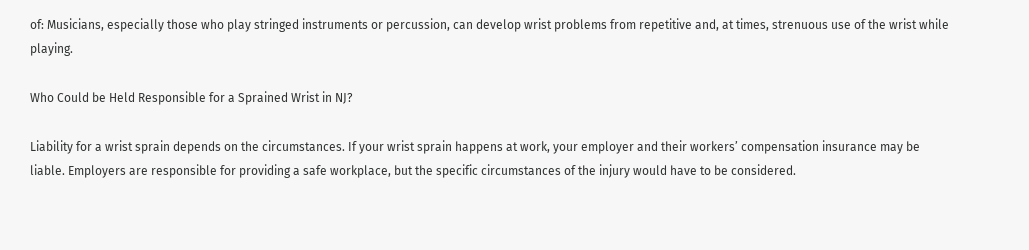of: Musicians, especially those who play stringed instruments or percussion, can develop wrist problems from repetitive and, at times, strenuous use of the wrist while playing.

Who Could be Held Responsible for a Sprained Wrist in NJ?

Liability for a wrist sprain depends on the circumstances. If your wrist sprain happens at work, your employer and their workers’ compensation insurance may be liable. Employers are responsible for providing a safe workplace, but the specific circumstances of the injury would have to be considered.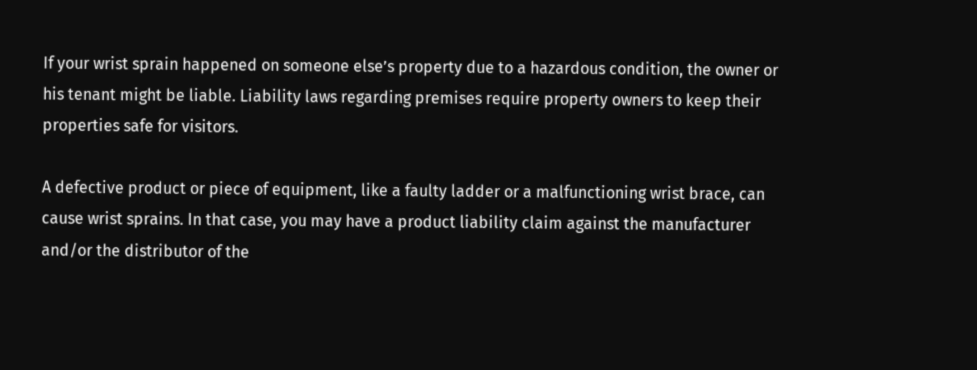If your wrist sprain happened on someone else’s property due to a hazardous condition, the owner or his tenant might be liable. Liability laws regarding premises require property owners to keep their properties safe for visitors.

A defective product or piece of equipment, like a faulty ladder or a malfunctioning wrist brace, can cause wrist sprains. In that case, you may have a product liability claim against the manufacturer and/or the distributor of the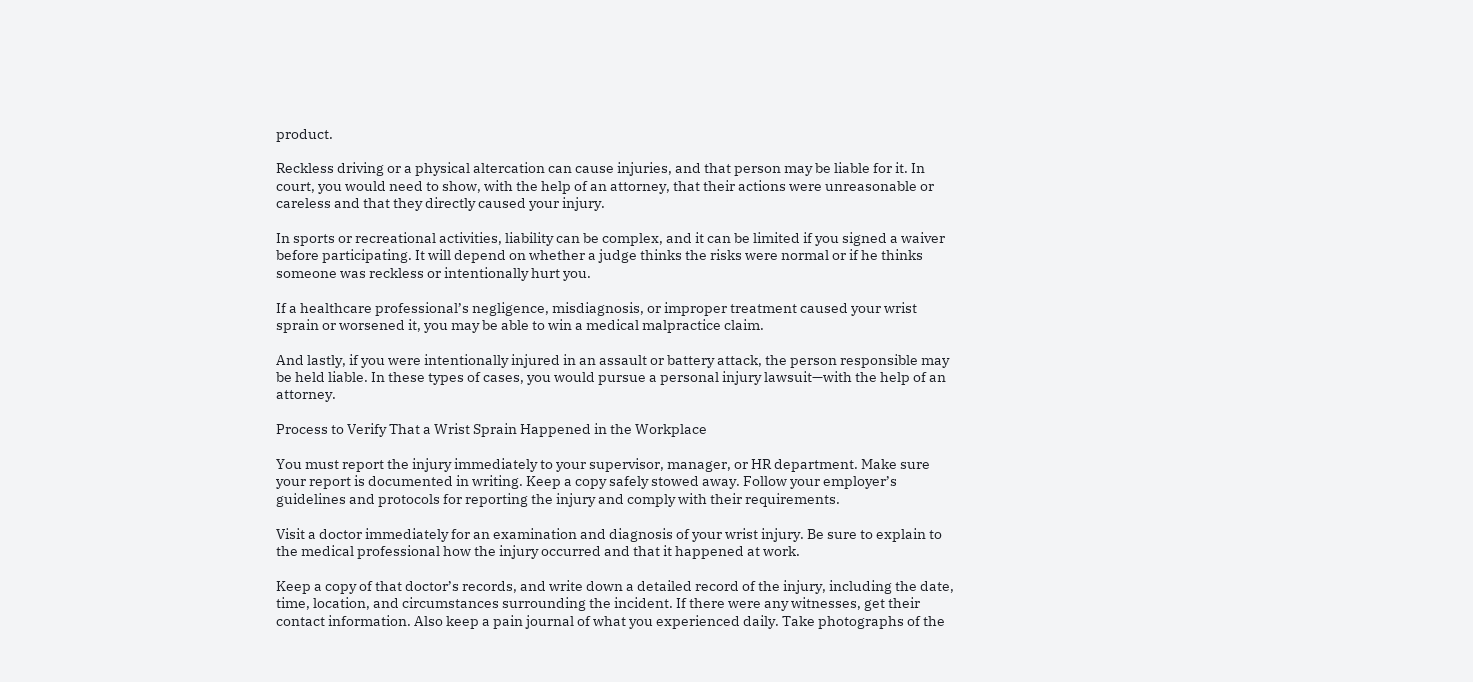product.

Reckless driving or a physical altercation can cause injuries, and that person may be liable for it. In court, you would need to show, with the help of an attorney, that their actions were unreasonable or careless and that they directly caused your injury.

In sports or recreational activities, liability can be complex, and it can be limited if you signed a waiver before participating. It will depend on whether a judge thinks the risks were normal or if he thinks someone was reckless or intentionally hurt you.

If a healthcare professional’s negligence, misdiagnosis, or improper treatment caused your wrist sprain or worsened it, you may be able to win a medical malpractice claim.

And lastly, if you were intentionally injured in an assault or battery attack, the person responsible may be held liable. In these types of cases, you would pursue a personal injury lawsuit—with the help of an attorney.

Process to Verify That a Wrist Sprain Happened in the Workplace

You must report the injury immediately to your supervisor, manager, or HR department. Make sure your report is documented in writing. Keep a copy safely stowed away. Follow your employer’s guidelines and protocols for reporting the injury and comply with their requirements.

Visit a doctor immediately for an examination and diagnosis of your wrist injury. Be sure to explain to the medical professional how the injury occurred and that it happened at work.

Keep a copy of that doctor’s records, and write down a detailed record of the injury, including the date, time, location, and circumstances surrounding the incident. If there were any witnesses, get their contact information. Also keep a pain journal of what you experienced daily. Take photographs of the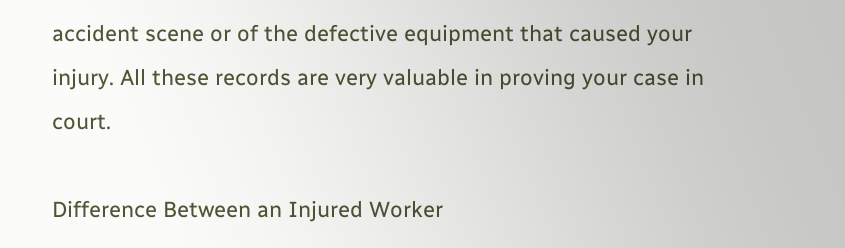accident scene or of the defective equipment that caused your injury. All these records are very valuable in proving your case in court.

Difference Between an Injured Worker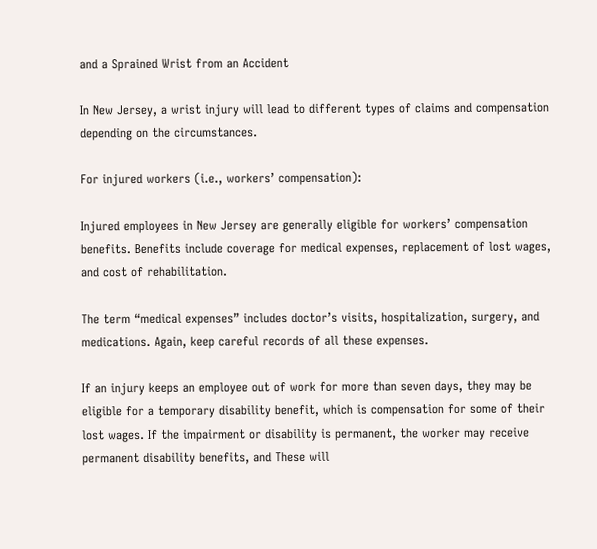and a Sprained Wrist from an Accident

In New Jersey, a wrist injury will lead to different types of claims and compensation depending on the circumstances.

For injured workers (i.e., workers’ compensation):

Injured employees in New Jersey are generally eligible for workers’ compensation benefits. Benefits include coverage for medical expenses, replacement of lost wages, and cost of rehabilitation.

The term “medical expenses” includes doctor’s visits, hospitalization, surgery, and medications. Again, keep careful records of all these expenses.

If an injury keeps an employee out of work for more than seven days, they may be eligible for a temporary disability benefit, which is compensation for some of their lost wages. If the impairment or disability is permanent, the worker may receive permanent disability benefits, and These will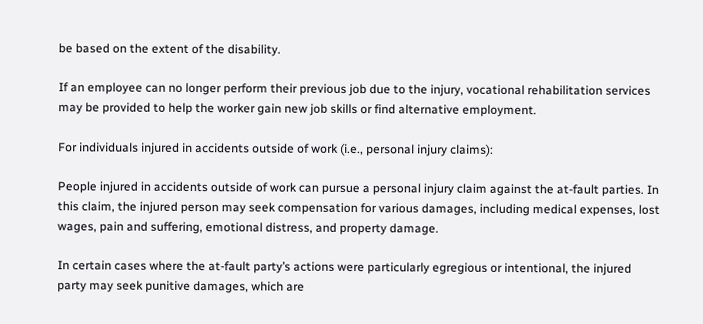be based on the extent of the disability.

If an employee can no longer perform their previous job due to the injury, vocational rehabilitation services may be provided to help the worker gain new job skills or find alternative employment.

For individuals injured in accidents outside of work (i.e., personal injury claims):

People injured in accidents outside of work can pursue a personal injury claim against the at-fault parties. In this claim, the injured person may seek compensation for various damages, including medical expenses, lost wages, pain and suffering, emotional distress, and property damage.

In certain cases where the at-fault party’s actions were particularly egregious or intentional, the injured party may seek punitive damages, which are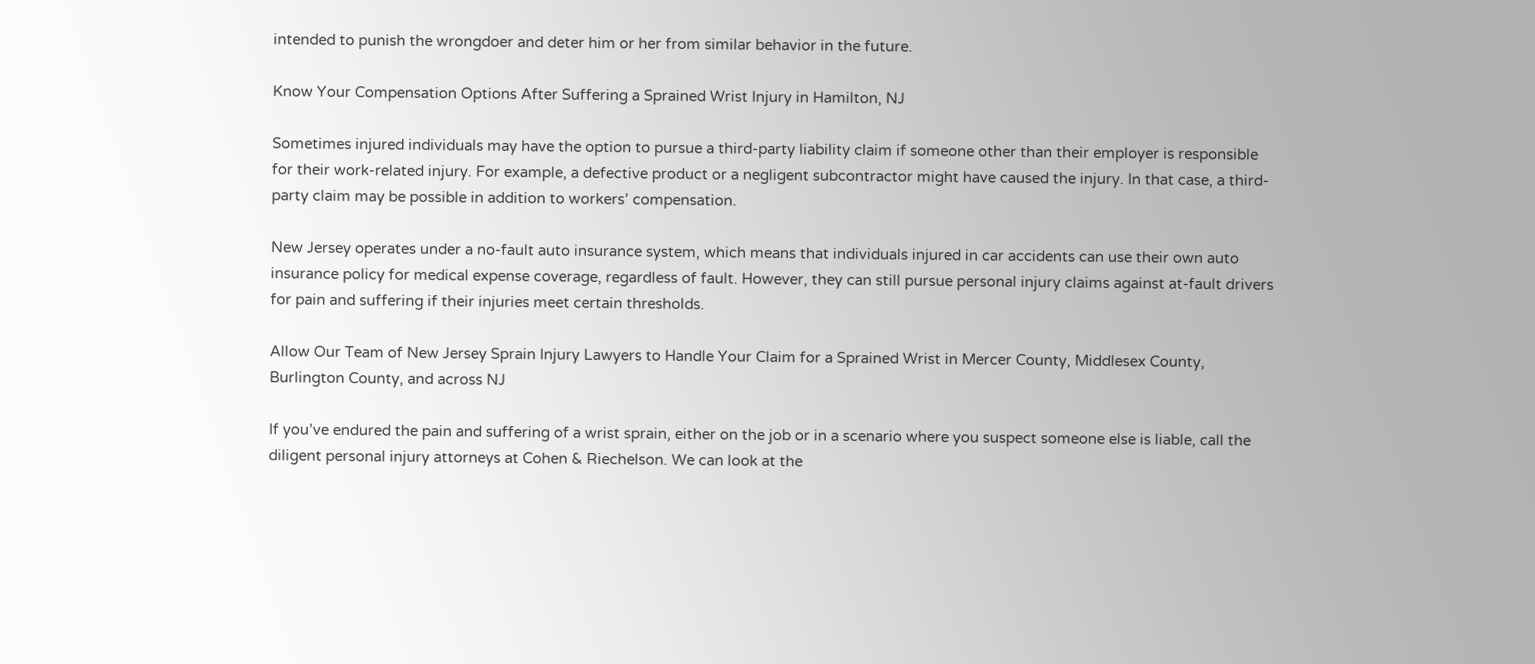intended to punish the wrongdoer and deter him or her from similar behavior in the future.

Know Your Compensation Options After Suffering a Sprained Wrist Injury in Hamilton, NJ

Sometimes injured individuals may have the option to pursue a third-party liability claim if someone other than their employer is responsible for their work-related injury. For example, a defective product or a negligent subcontractor might have caused the injury. In that case, a third-party claim may be possible in addition to workers’ compensation.

New Jersey operates under a no-fault auto insurance system, which means that individuals injured in car accidents can use their own auto insurance policy for medical expense coverage, regardless of fault. However, they can still pursue personal injury claims against at-fault drivers for pain and suffering if their injuries meet certain thresholds.

Allow Our Team of New Jersey Sprain Injury Lawyers to Handle Your Claim for a Sprained Wrist in Mercer County, Middlesex County, Burlington County, and across NJ

If you’ve endured the pain and suffering of a wrist sprain, either on the job or in a scenario where you suspect someone else is liable, call the diligent personal injury attorneys at Cohen & Riechelson. We can look at the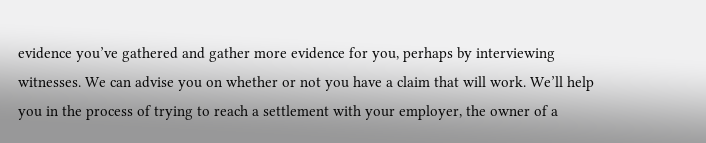evidence you’ve gathered and gather more evidence for you, perhaps by interviewing witnesses. We can advise you on whether or not you have a claim that will work. We’ll help you in the process of trying to reach a settlement with your employer, the owner of a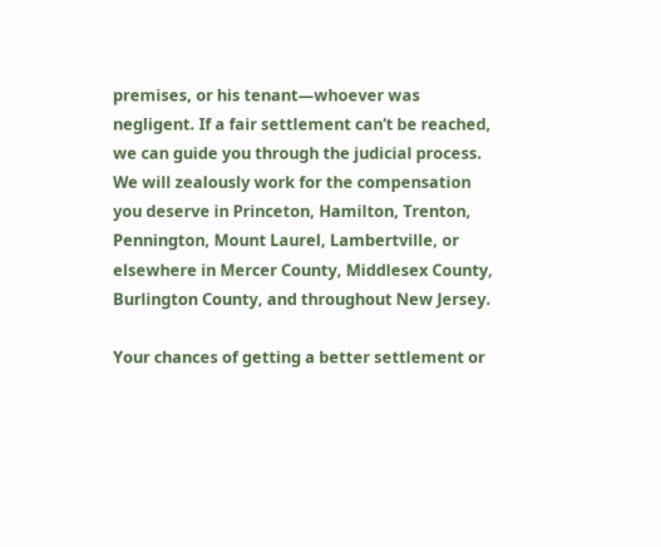premises, or his tenant—whoever was negligent. If a fair settlement can’t be reached, we can guide you through the judicial process. We will zealously work for the compensation you deserve in Princeton, Hamilton, Trenton, Pennington, Mount Laurel, Lambertville, or elsewhere in Mercer County, Middlesex County, Burlington County, and throughout New Jersey.

Your chances of getting a better settlement or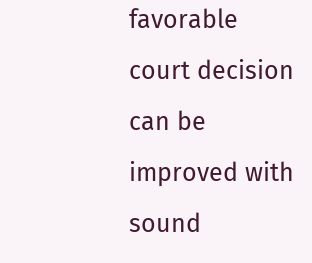favorable court decision can be improved with sound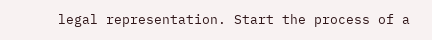legal representation. Start the process of a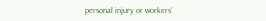personal injury or workers’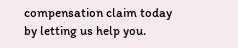compensation claim today by letting us help you.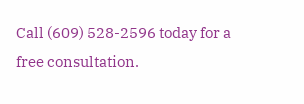Call (609) 528-2596 today for a free consultation.